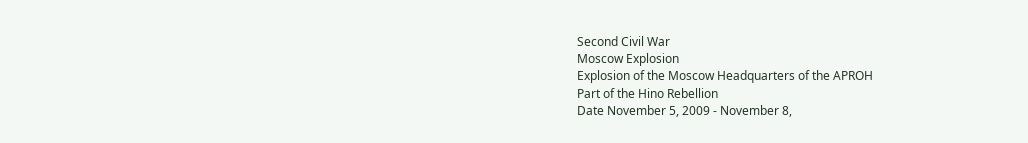Second Civil War
Moscow Explosion
Explosion of the Moscow Headquarters of the APROH
Part of the Hino Rebellion
Date November 5, 2009 - November 8,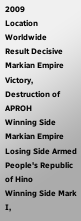2009
Location Worldwide
Result Decisive Markian Empire Victory, Destruction of APROH
Winning Side Markian Empire
Losing Side Armed People's Republic of Hino
Winning Side Mark I,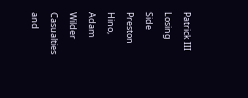Patrick III
Losing Side Preston Hino, Adam Wilder
Casualties and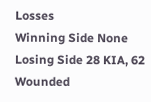Losses
Winning Side None
Losing Side 28 KIA, 62 Wounded